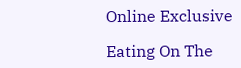Online Exclusive

Eating On The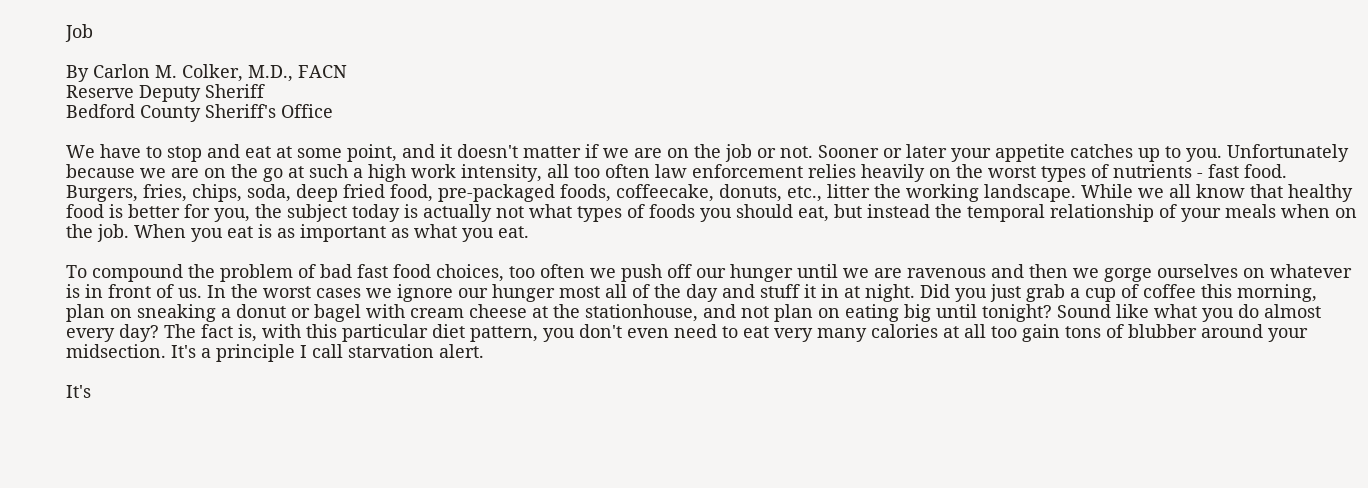Job

By Carlon M. Colker, M.D., FACN
Reserve Deputy Sheriff
Bedford County Sheriff's Office

We have to stop and eat at some point, and it doesn't matter if we are on the job or not. Sooner or later your appetite catches up to you. Unfortunately because we are on the go at such a high work intensity, all too often law enforcement relies heavily on the worst types of nutrients - fast food. Burgers, fries, chips, soda, deep fried food, pre-packaged foods, coffeecake, donuts, etc., litter the working landscape. While we all know that healthy food is better for you, the subject today is actually not what types of foods you should eat, but instead the temporal relationship of your meals when on the job. When you eat is as important as what you eat.

To compound the problem of bad fast food choices, too often we push off our hunger until we are ravenous and then we gorge ourselves on whatever is in front of us. In the worst cases we ignore our hunger most all of the day and stuff it in at night. Did you just grab a cup of coffee this morning, plan on sneaking a donut or bagel with cream cheese at the stationhouse, and not plan on eating big until tonight? Sound like what you do almost every day? The fact is, with this particular diet pattern, you don't even need to eat very many calories at all too gain tons of blubber around your midsection. It's a principle I call starvation alert.

It's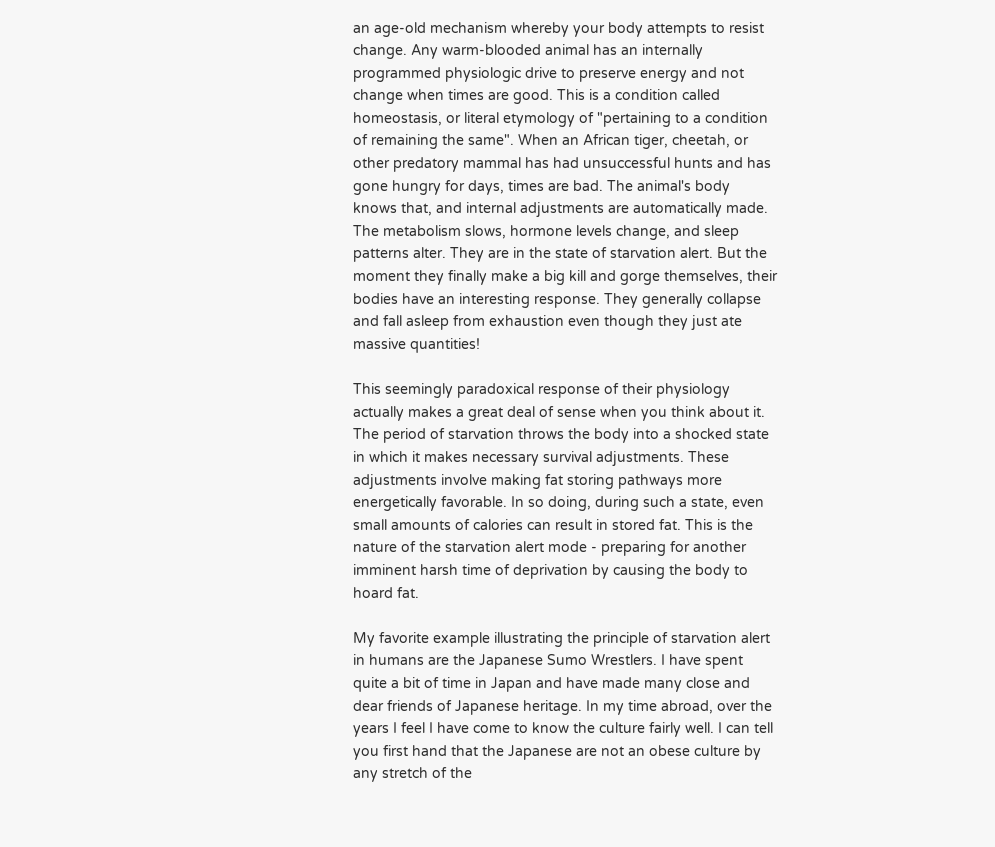an age-old mechanism whereby your body attempts to resist change. Any warm-blooded animal has an internally programmed physiologic drive to preserve energy and not change when times are good. This is a condition called homeostasis, or literal etymology of "pertaining to a condition of remaining the same". When an African tiger, cheetah, or other predatory mammal has had unsuccessful hunts and has gone hungry for days, times are bad. The animal's body knows that, and internal adjustments are automatically made. The metabolism slows, hormone levels change, and sleep patterns alter. They are in the state of starvation alert. But the moment they finally make a big kill and gorge themselves, their bodies have an interesting response. They generally collapse and fall asleep from exhaustion even though they just ate massive quantities!

This seemingly paradoxical response of their physiology actually makes a great deal of sense when you think about it. The period of starvation throws the body into a shocked state in which it makes necessary survival adjustments. These adjustments involve making fat storing pathways more energetically favorable. In so doing, during such a state, even small amounts of calories can result in stored fat. This is the nature of the starvation alert mode - preparing for another imminent harsh time of deprivation by causing the body to hoard fat.

My favorite example illustrating the principle of starvation alert in humans are the Japanese Sumo Wrestlers. I have spent quite a bit of time in Japan and have made many close and dear friends of Japanese heritage. In my time abroad, over the years I feel I have come to know the culture fairly well. I can tell you first hand that the Japanese are not an obese culture by any stretch of the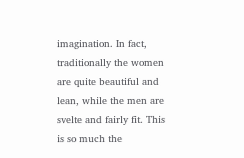imagination. In fact, traditionally the women are quite beautiful and lean, while the men are svelte and fairly fit. This is so much the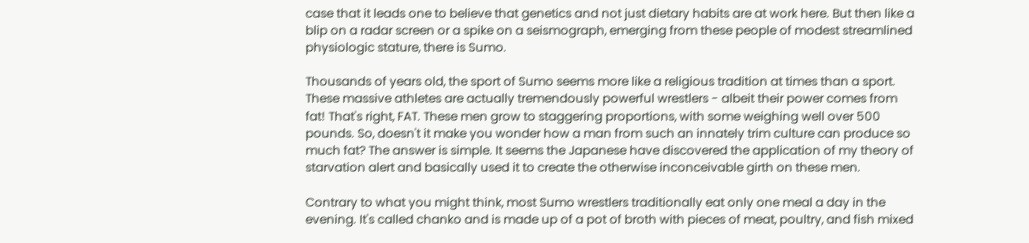case that it leads one to believe that genetics and not just dietary habits are at work here. But then like a blip on a radar screen or a spike on a seismograph, emerging from these people of modest streamlined physiologic stature, there is Sumo.

Thousands of years old, the sport of Sumo seems more like a religious tradition at times than a sport. These massive athletes are actually tremendously powerful wrestlers - albeit their power comes from fat! That's right, FAT. These men grow to staggering proportions, with some weighing well over 500 pounds. So, doesn't it make you wonder how a man from such an innately trim culture can produce so much fat? The answer is simple. It seems the Japanese have discovered the application of my theory of starvation alert and basically used it to create the otherwise inconceivable girth on these men.

Contrary to what you might think, most Sumo wrestlers traditionally eat only one meal a day in the evening. It's called chanko and is made up of a pot of broth with pieces of meat, poultry, and fish mixed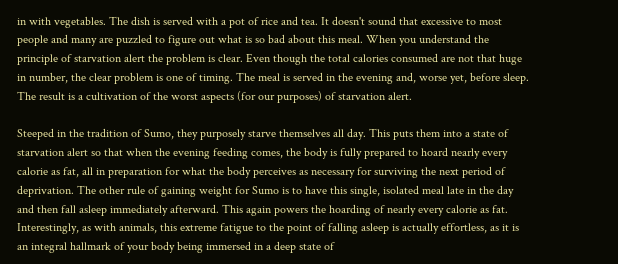in with vegetables. The dish is served with a pot of rice and tea. It doesn't sound that excessive to most people and many are puzzled to figure out what is so bad about this meal. When you understand the principle of starvation alert the problem is clear. Even though the total calories consumed are not that huge in number, the clear problem is one of timing. The meal is served in the evening and, worse yet, before sleep. The result is a cultivation of the worst aspects (for our purposes) of starvation alert.

Steeped in the tradition of Sumo, they purposely starve themselves all day. This puts them into a state of starvation alert so that when the evening feeding comes, the body is fully prepared to hoard nearly every calorie as fat, all in preparation for what the body perceives as necessary for surviving the next period of deprivation. The other rule of gaining weight for Sumo is to have this single, isolated meal late in the day and then fall asleep immediately afterward. This again powers the hoarding of nearly every calorie as fat. Interestingly, as with animals, this extreme fatigue to the point of falling asleep is actually effortless, as it is an integral hallmark of your body being immersed in a deep state of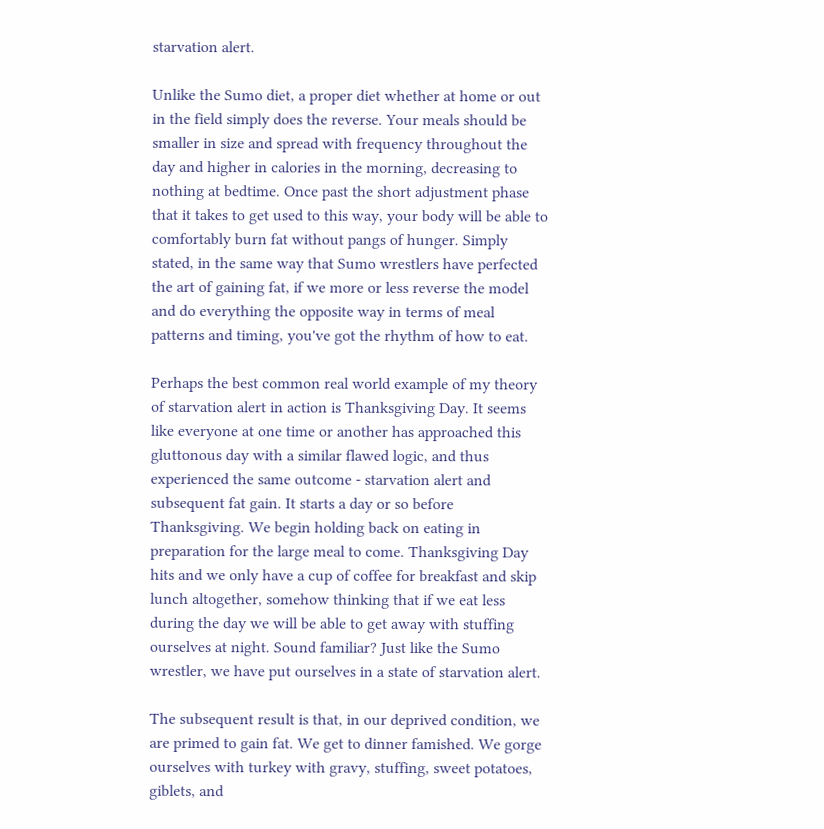starvation alert.

Unlike the Sumo diet, a proper diet whether at home or out in the field simply does the reverse. Your meals should be smaller in size and spread with frequency throughout the day and higher in calories in the morning, decreasing to nothing at bedtime. Once past the short adjustment phase that it takes to get used to this way, your body will be able to comfortably burn fat without pangs of hunger. Simply stated, in the same way that Sumo wrestlers have perfected the art of gaining fat, if we more or less reverse the model and do everything the opposite way in terms of meal patterns and timing, you've got the rhythm of how to eat.

Perhaps the best common real world example of my theory of starvation alert in action is Thanksgiving Day. It seems like everyone at one time or another has approached this gluttonous day with a similar flawed logic, and thus experienced the same outcome - starvation alert and subsequent fat gain. It starts a day or so before Thanksgiving. We begin holding back on eating in preparation for the large meal to come. Thanksgiving Day hits and we only have a cup of coffee for breakfast and skip lunch altogether, somehow thinking that if we eat less during the day we will be able to get away with stuffing ourselves at night. Sound familiar? Just like the Sumo wrestler, we have put ourselves in a state of starvation alert.

The subsequent result is that, in our deprived condition, we are primed to gain fat. We get to dinner famished. We gorge ourselves with turkey with gravy, stuffing, sweet potatoes, giblets, and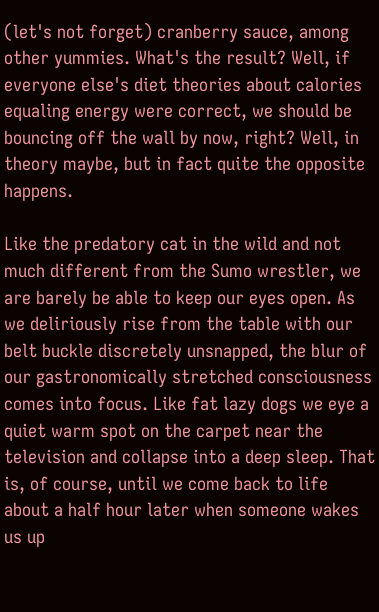(let's not forget) cranberry sauce, among other yummies. What's the result? Well, if everyone else's diet theories about calories equaling energy were correct, we should be bouncing off the wall by now, right? Well, in theory maybe, but in fact quite the opposite happens.

Like the predatory cat in the wild and not much different from the Sumo wrestler, we are barely be able to keep our eyes open. As we deliriously rise from the table with our belt buckle discretely unsnapped, the blur of our gastronomically stretched consciousness comes into focus. Like fat lazy dogs we eye a quiet warm spot on the carpet near the television and collapse into a deep sleep. That is, of course, until we come back to life about a half hour later when someone wakes us up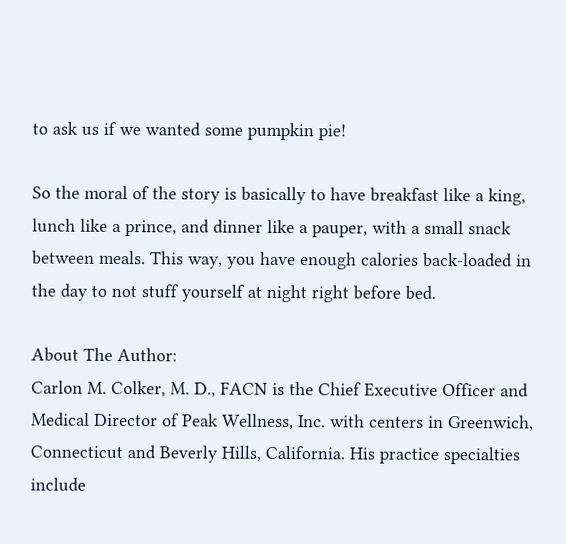to ask us if we wanted some pumpkin pie!

So the moral of the story is basically to have breakfast like a king, lunch like a prince, and dinner like a pauper, with a small snack between meals. This way, you have enough calories back-loaded in the day to not stuff yourself at night right before bed.

About The Author:
Carlon M. Colker, M. D., FACN is the Chief Executive Officer and Medical Director of Peak Wellness, Inc. with centers in Greenwich, Connecticut and Beverly Hills, California. His practice specialties include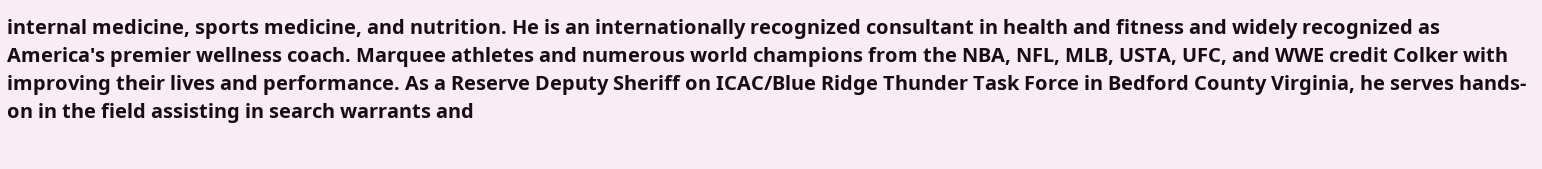internal medicine, sports medicine, and nutrition. He is an internationally recognized consultant in health and fitness and widely recognized as America's premier wellness coach. Marquee athletes and numerous world champions from the NBA, NFL, MLB, USTA, UFC, and WWE credit Colker with improving their lives and performance. As a Reserve Deputy Sheriff on ICAC/Blue Ridge Thunder Task Force in Bedford County Virginia, he serves hands-on in the field assisting in search warrants and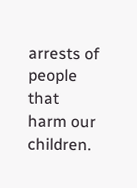arrests of people that harm our children.